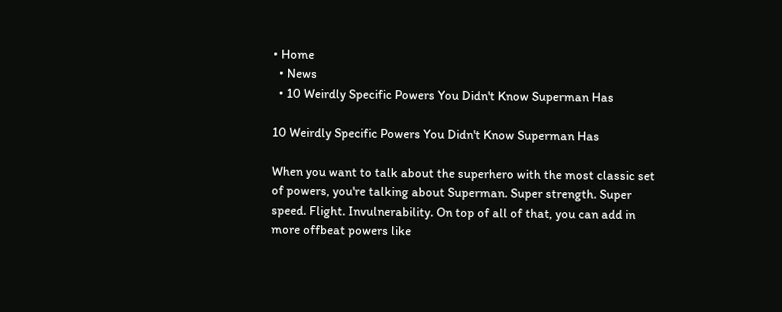• Home
  • News
  • 10 Weirdly Specific Powers You Didn't Know Superman Has

10 Weirdly Specific Powers You Didn't Know Superman Has

When you want to talk about the superhero with the most classic set of powers, you're talking about Superman. Super strength. Super speed. Flight. Invulnerability. On top of all of that, you can add in more offbeat powers like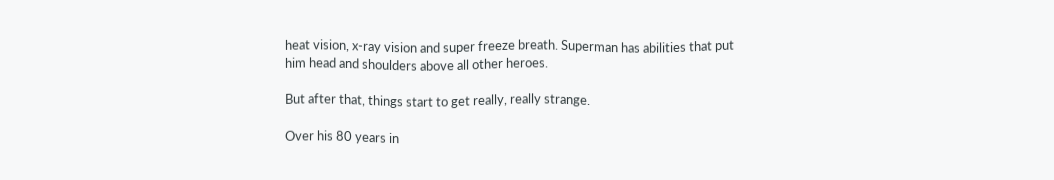heat vision, x-ray vision and super freeze breath. Superman has abilities that put him head and shoulders above all other heroes.

But after that, things start to get really, really strange.

Over his 80 years in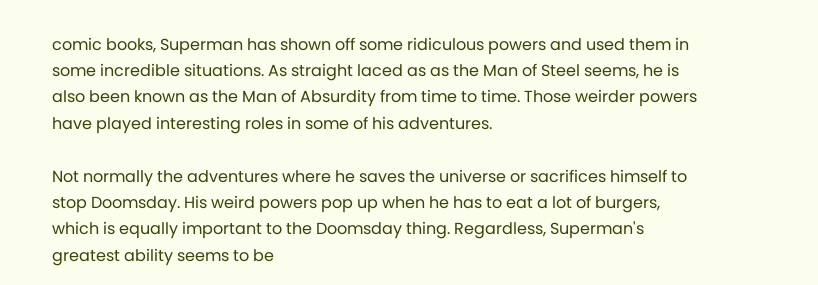comic books, Superman has shown off some ridiculous powers and used them in some incredible situations. As straight laced as as the Man of Steel seems, he is also been known as the Man of Absurdity from time to time. Those weirder powers have played interesting roles in some of his adventures.

Not normally the adventures where he saves the universe or sacrifices himself to stop Doomsday. His weird powers pop up when he has to eat a lot of burgers, which is equally important to the Doomsday thing. Regardless, Superman's greatest ability seems to be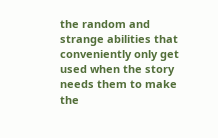the random and strange abilities that conveniently only get used when the story needs them to make the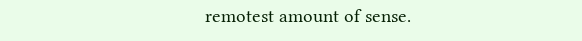remotest amount of sense.